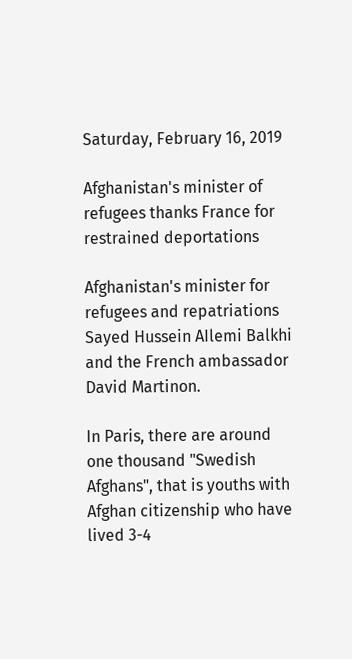Saturday, February 16, 2019

Afghanistan's minister of refugees thanks France for restrained deportations

Afghanistan's minister for refugees and repatriations Sayed Hussein AIlemi Balkhi and the French ambassador David Martinon.

In Paris, there are around one thousand "Swedish Afghans", that is youths with Afghan citizenship who have lived 3-4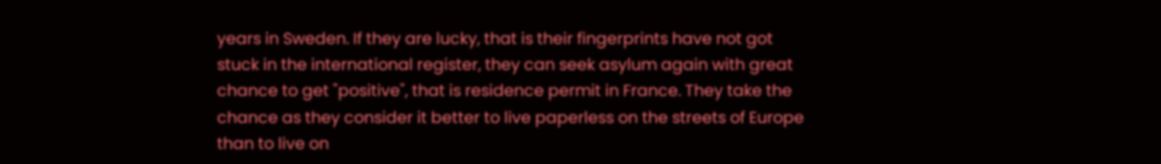years in Sweden. If they are lucky, that is their fingerprints have not got stuck in the international register, they can seek asylum again with great chance to get "positive", that is residence permit in France. They take the chance as they consider it better to live paperless on the streets of Europe than to live on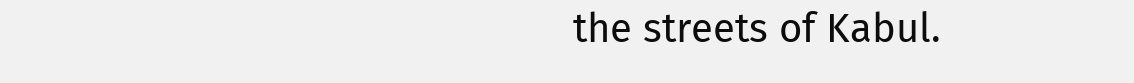the streets of Kabul.